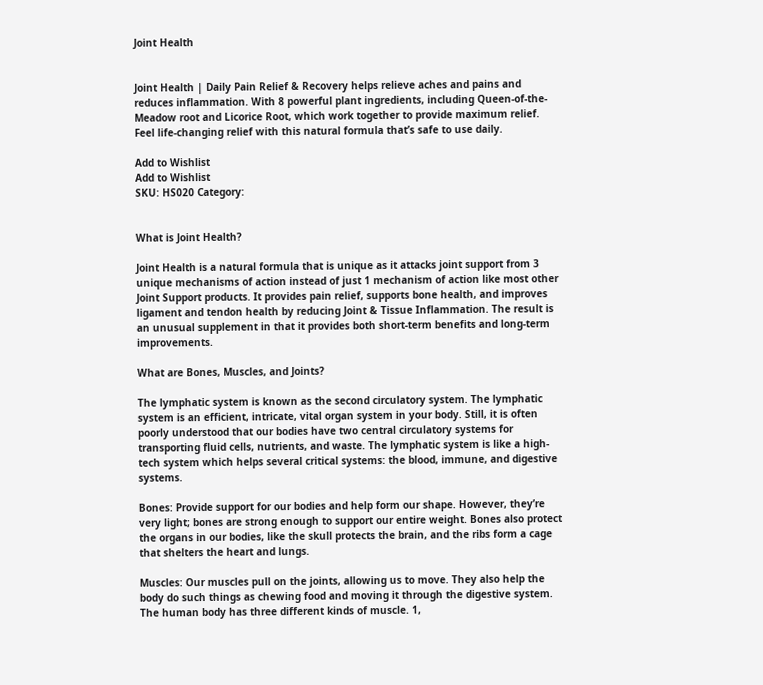Joint Health


Joint Health | Daily Pain Relief & Recovery helps relieve aches and pains and reduces inflammation. With 8 powerful plant ingredients, including Queen-of-the-Meadow root and Licorice Root, which work together to provide maximum relief. Feel life-changing relief with this natural formula that’s safe to use daily.

Add to Wishlist
Add to Wishlist
SKU: HS020 Category:


What is Joint Health?

Joint Health is a natural formula that is unique as it attacks joint support from 3 unique mechanisms of action instead of just 1 mechanism of action like most other Joint Support products. It provides pain relief, supports bone health, and improves ligament and tendon health by reducing Joint & Tissue Inflammation. The result is an unusual supplement in that it provides both short-term benefits and long-term improvements.

What are Bones, Muscles, and Joints?

The lymphatic system is known as the second circulatory system. The lymphatic system is an efficient, intricate, vital organ system in your body. Still, it is often poorly understood that our bodies have two central circulatory systems for transporting fluid cells, nutrients, and waste. The lymphatic system is like a high-tech system which helps several critical systems: the blood, immune, and digestive systems.

Bones: Provide support for our bodies and help form our shape. However, they’re very light; bones are strong enough to support our entire weight. Bones also protect the organs in our bodies, like the skull protects the brain, and the ribs form a cage that shelters the heart and lungs.

Muscles: Our muscles pull on the joints, allowing us to move. They also help the body do such things as chewing food and moving it through the digestive system. The human body has three different kinds of muscle. 1,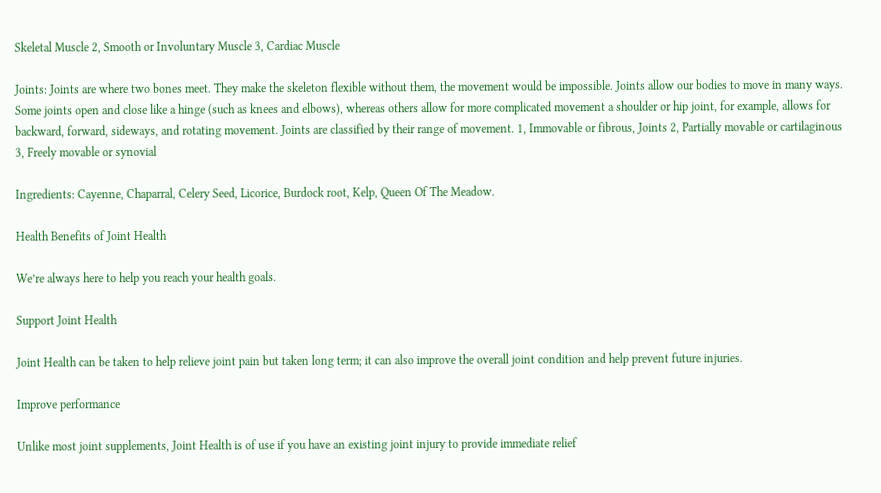Skeletal Muscle 2, Smooth or Involuntary Muscle 3, Cardiac Muscle

Joints: Joints are where two bones meet. They make the skeleton flexible without them, the movement would be impossible. Joints allow our bodies to move in many ways. Some joints open and close like a hinge (such as knees and elbows), whereas others allow for more complicated movement a shoulder or hip joint, for example, allows for backward, forward, sideways, and rotating movement. Joints are classified by their range of movement. 1, Immovable or fibrous, Joints 2, Partially movable or cartilaginous 3, Freely movable or synovial

Ingredients: Cayenne, Chaparral, Celery Seed, Licorice, Burdock root, Kelp, Queen Of The Meadow.

Health Benefits of Joint Health

We’re always here to help you reach your health goals.

Support Joint Health

Joint Health can be taken to help relieve joint pain but taken long term; it can also improve the overall joint condition and help prevent future injuries.

Improve performance

Unlike most joint supplements, Joint Health is of use if you have an existing joint injury to provide immediate relief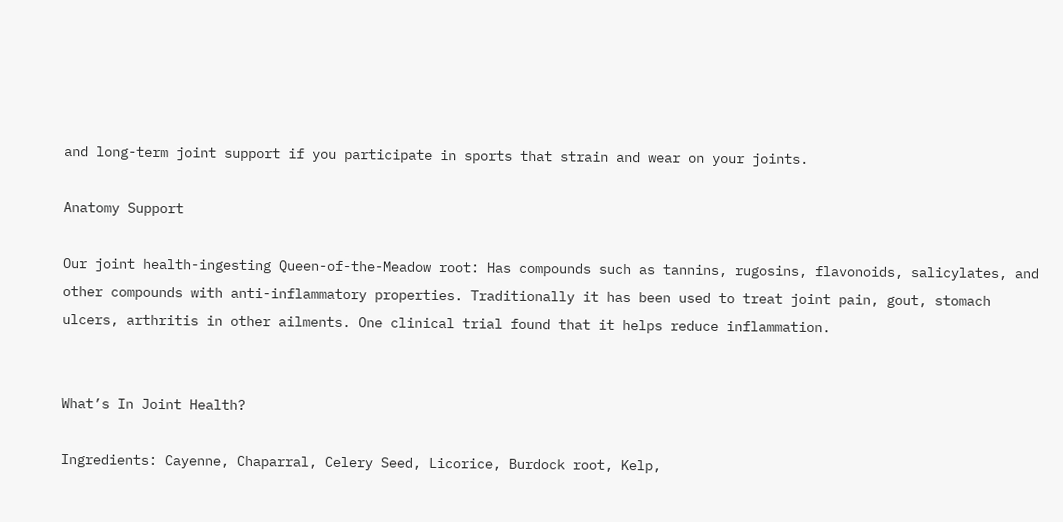and long-term joint support if you participate in sports that strain and wear on your joints.

Anatomy Support

Our joint health-ingesting Queen-of-the-Meadow root: Has compounds such as tannins, rugosins, flavonoids, salicylates, and other compounds with anti-inflammatory properties. Traditionally it has been used to treat joint pain, gout, stomach ulcers, arthritis in other ailments. One clinical trial found that it helps reduce inflammation.


What’s In Joint Health?

Ingredients: Cayenne, Chaparral, Celery Seed, Licorice, Burdock root, Kelp,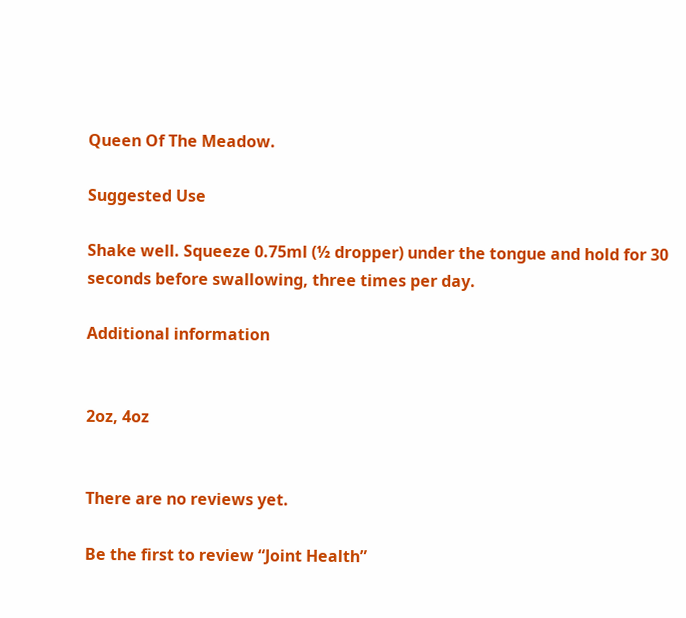Queen Of The Meadow.

Suggested Use

Shake well. Squeeze 0.75ml (½ dropper) under the tongue and hold for 30 seconds before swallowing, three times per day.

Additional information


2oz, 4oz


There are no reviews yet.

Be the first to review “Joint Health”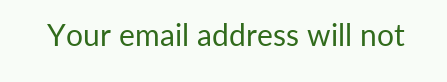Your email address will not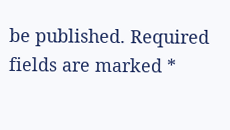be published. Required fields are marked *